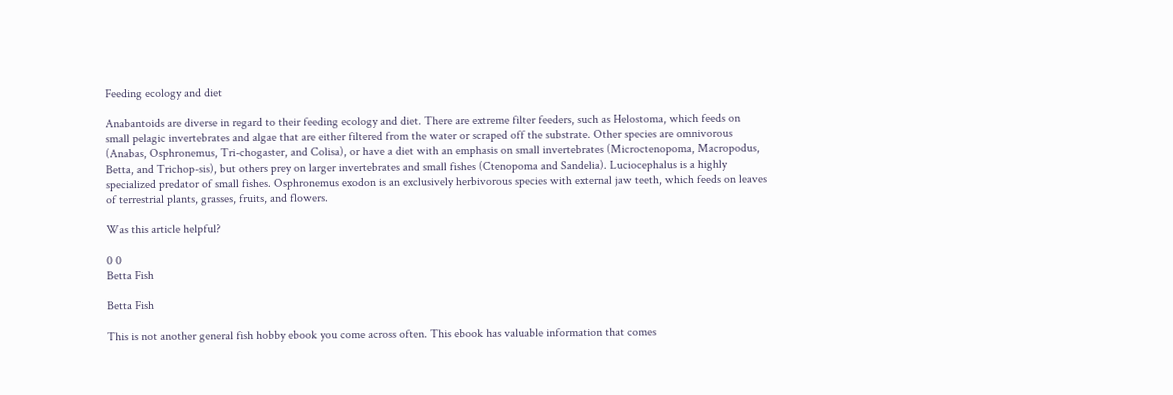Feeding ecology and diet

Anabantoids are diverse in regard to their feeding ecology and diet. There are extreme filter feeders, such as Helostoma, which feeds on small pelagic invertebrates and algae that are either filtered from the water or scraped off the substrate. Other species are omnivorous (Anabas, Osphronemus, Tri-chogaster, and Colisa), or have a diet with an emphasis on small invertebrates (Microctenopoma, Macropodus, Betta, and Trichop-sis), but others prey on larger invertebrates and small fishes (Ctenopoma and Sandelia). Luciocephalus is a highly specialized predator of small fishes. Osphronemus exodon is an exclusively herbivorous species with external jaw teeth, which feeds on leaves of terrestrial plants, grasses, fruits, and flowers.

Was this article helpful?

0 0
Betta Fish

Betta Fish

This is not another general fish hobby ebook you come across often. This ebook has valuable information that comes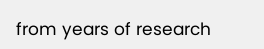from years of research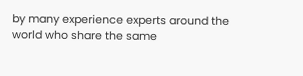by many experience experts around the world who share the same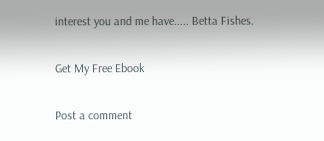interest you and me have..... Betta Fishes.

Get My Free Ebook

Post a comment